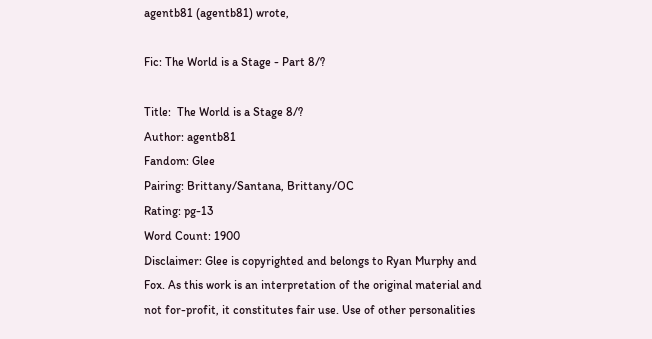agentb81 (agentb81) wrote,

Fic: The World is a Stage - Part 8/?

Title:  The World is a Stage 8/?
Author: agentb81
Fandom: Glee
Pairing: Brittany/Santana, Brittany/OC
Rating: pg-13
Word Count: 1900
Disclaimer: Glee is copyrighted and belongs to Ryan Murphy and Fox. As this work is an interpretation of the original material and not for-profit, it constitutes fair use. Use of other personalities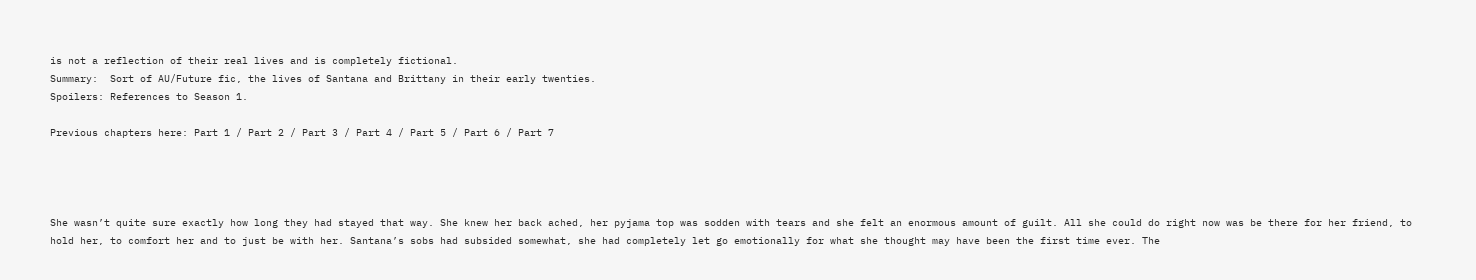is not a reflection of their real lives and is completely fictional.
Summary:  Sort of AU/Future fic, the lives of Santana and Brittany in their early twenties.
Spoilers: References to Season 1.

Previous chapters here: Part 1 / Part 2 / Part 3 / Part 4 / Part 5 / Part 6 / Part 7




She wasn’t quite sure exactly how long they had stayed that way. She knew her back ached, her pyjama top was sodden with tears and she felt an enormous amount of guilt. All she could do right now was be there for her friend, to hold her, to comfort her and to just be with her. Santana’s sobs had subsided somewhat, she had completely let go emotionally for what she thought may have been the first time ever. The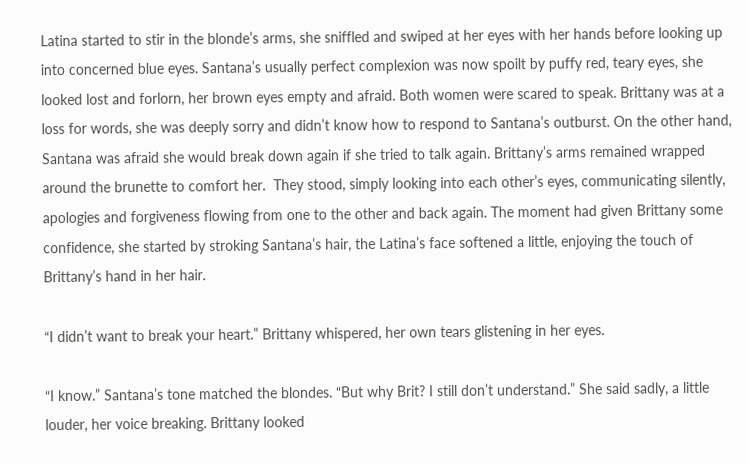Latina started to stir in the blonde’s arms, she sniffled and swiped at her eyes with her hands before looking up into concerned blue eyes. Santana’s usually perfect complexion was now spoilt by puffy red, teary eyes, she looked lost and forlorn, her brown eyes empty and afraid. Both women were scared to speak. Brittany was at a loss for words, she was deeply sorry and didn’t know how to respond to Santana’s outburst. On the other hand, Santana was afraid she would break down again if she tried to talk again. Brittany’s arms remained wrapped around the brunette to comfort her.  They stood, simply looking into each other’s eyes, communicating silently, apologies and forgiveness flowing from one to the other and back again. The moment had given Brittany some confidence, she started by stroking Santana’s hair, the Latina’s face softened a little, enjoying the touch of Brittany’s hand in her hair.

“I didn’t want to break your heart.” Brittany whispered, her own tears glistening in her eyes.

“I know.” Santana’s tone matched the blondes. “But why Brit? I still don’t understand.” She said sadly, a little louder, her voice breaking. Brittany looked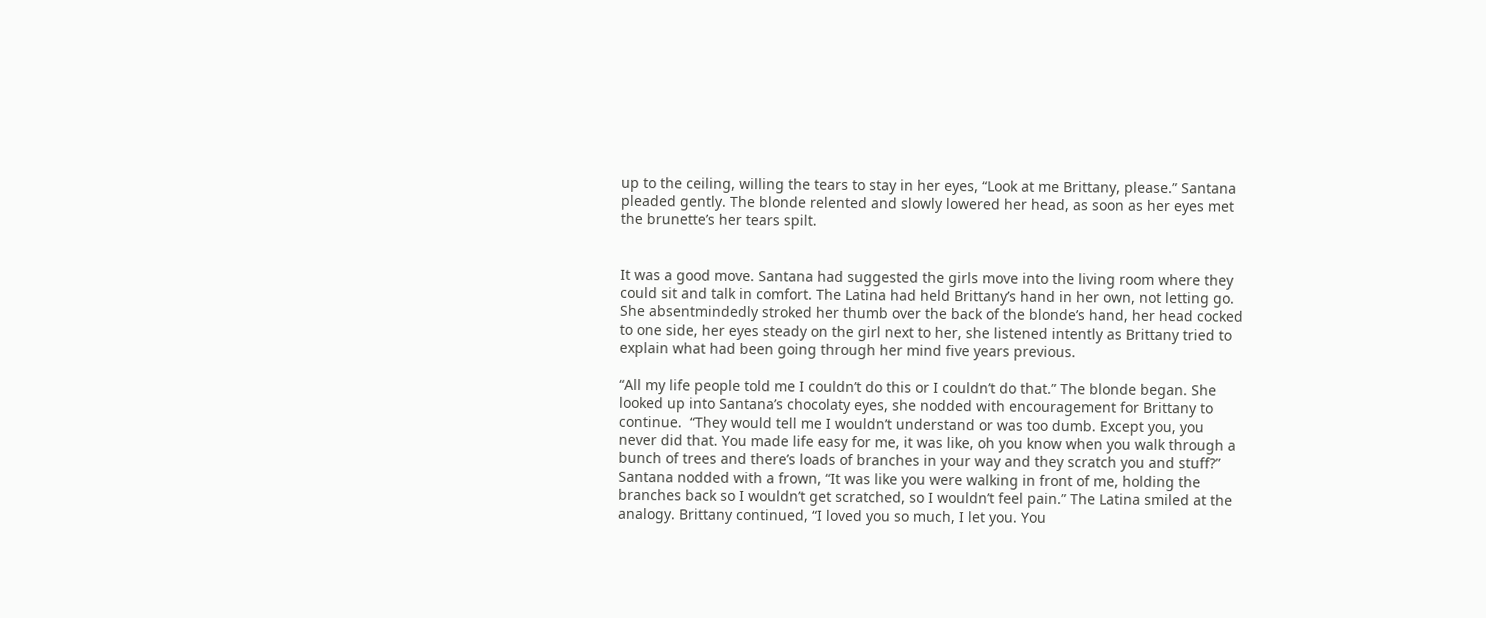up to the ceiling, willing the tears to stay in her eyes, “Look at me Brittany, please.” Santana pleaded gently. The blonde relented and slowly lowered her head, as soon as her eyes met the brunette’s her tears spilt.


It was a good move. Santana had suggested the girls move into the living room where they could sit and talk in comfort. The Latina had held Brittany’s hand in her own, not letting go. She absentmindedly stroked her thumb over the back of the blonde’s hand, her head cocked to one side, her eyes steady on the girl next to her, she listened intently as Brittany tried to explain what had been going through her mind five years previous.

“All my life people told me I couldn’t do this or I couldn’t do that.” The blonde began. She looked up into Santana’s chocolaty eyes, she nodded with encouragement for Brittany to continue.  “They would tell me I wouldn’t understand or was too dumb. Except you, you never did that. You made life easy for me, it was like, oh you know when you walk through a bunch of trees and there’s loads of branches in your way and they scratch you and stuff?” Santana nodded with a frown, “It was like you were walking in front of me, holding the branches back so I wouldn’t get scratched, so I wouldn’t feel pain.” The Latina smiled at the analogy. Brittany continued, “I loved you so much, I let you. You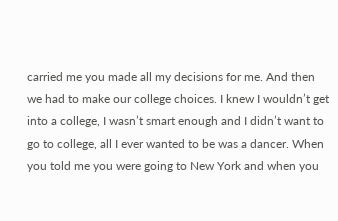carried me you made all my decisions for me. And then we had to make our college choices. I knew I wouldn’t get into a college, I wasn’t smart enough and I didn’t want to go to college, all I ever wanted to be was a dancer. When you told me you were going to New York and when you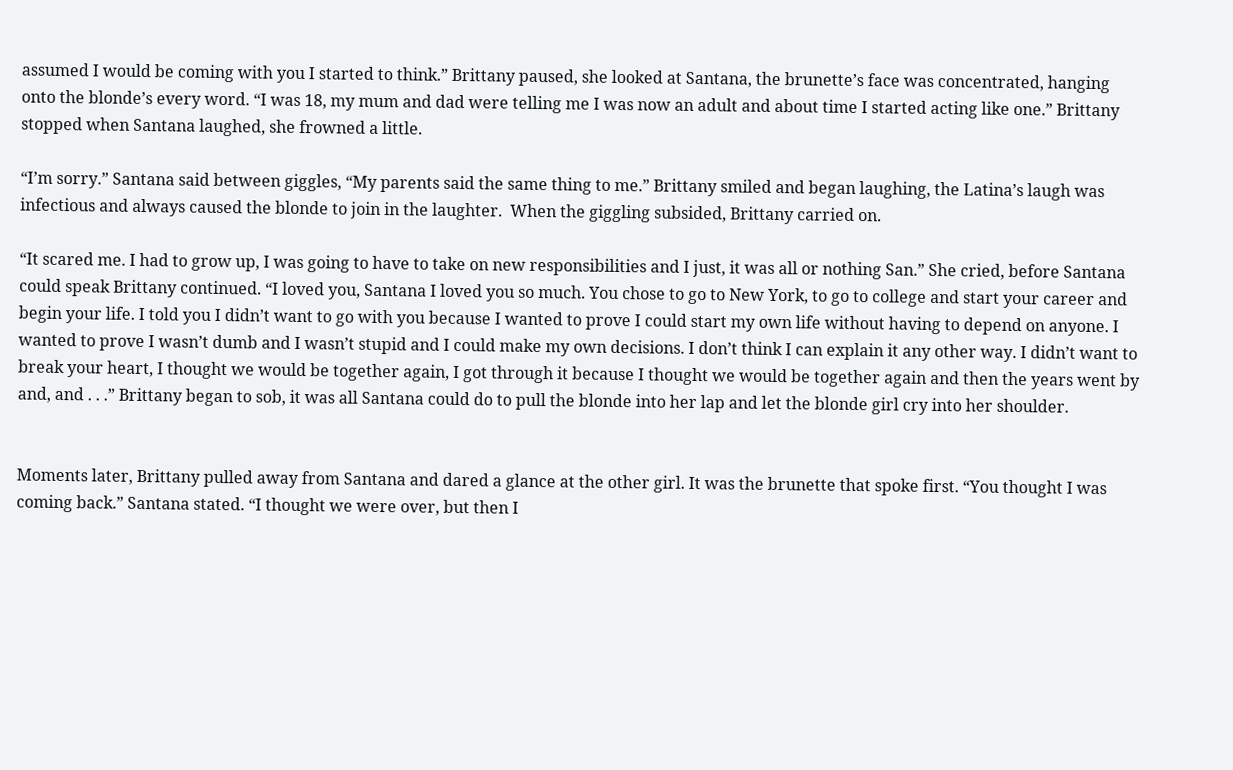assumed I would be coming with you I started to think.” Brittany paused, she looked at Santana, the brunette’s face was concentrated, hanging onto the blonde’s every word. “I was 18, my mum and dad were telling me I was now an adult and about time I started acting like one.” Brittany stopped when Santana laughed, she frowned a little.

“I’m sorry.” Santana said between giggles, “My parents said the same thing to me.” Brittany smiled and began laughing, the Latina’s laugh was infectious and always caused the blonde to join in the laughter.  When the giggling subsided, Brittany carried on.

“It scared me. I had to grow up, I was going to have to take on new responsibilities and I just, it was all or nothing San.” She cried, before Santana could speak Brittany continued. “I loved you, Santana I loved you so much. You chose to go to New York, to go to college and start your career and begin your life. I told you I didn’t want to go with you because I wanted to prove I could start my own life without having to depend on anyone. I wanted to prove I wasn’t dumb and I wasn’t stupid and I could make my own decisions. I don’t think I can explain it any other way. I didn’t want to break your heart, I thought we would be together again, I got through it because I thought we would be together again and then the years went by and, and . . .” Brittany began to sob, it was all Santana could do to pull the blonde into her lap and let the blonde girl cry into her shoulder.


Moments later, Brittany pulled away from Santana and dared a glance at the other girl. It was the brunette that spoke first. “You thought I was coming back.” Santana stated. “I thought we were over, but then I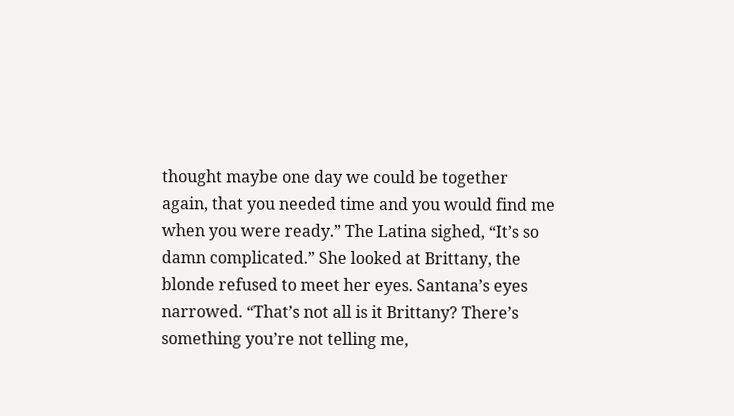thought maybe one day we could be together again, that you needed time and you would find me when you were ready.” The Latina sighed, “It’s so damn complicated.” She looked at Brittany, the blonde refused to meet her eyes. Santana’s eyes narrowed. “That’s not all is it Brittany? There’s something you’re not telling me,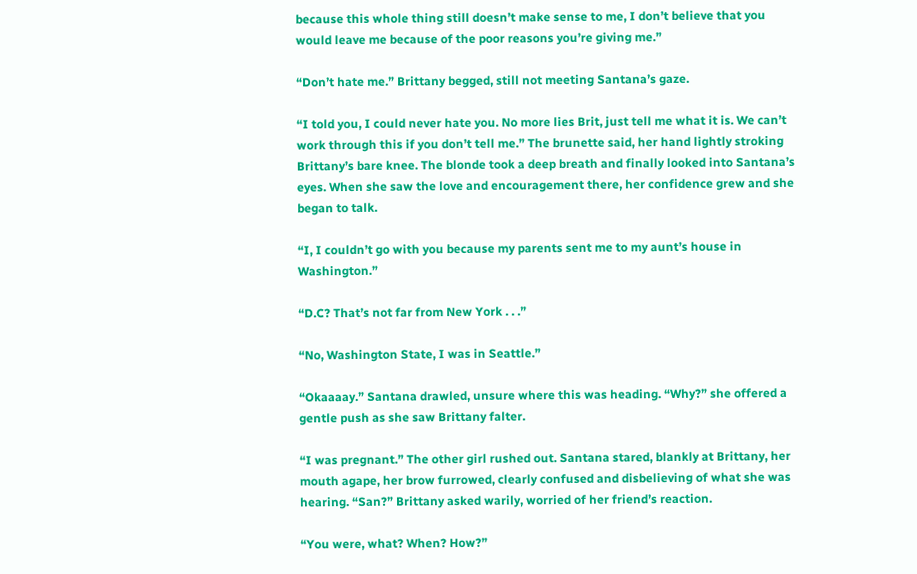because this whole thing still doesn’t make sense to me, I don’t believe that you would leave me because of the poor reasons you’re giving me.”

“Don’t hate me.” Brittany begged, still not meeting Santana’s gaze.

“I told you, I could never hate you. No more lies Brit, just tell me what it is. We can’t work through this if you don’t tell me.” The brunette said, her hand lightly stroking Brittany’s bare knee. The blonde took a deep breath and finally looked into Santana’s eyes. When she saw the love and encouragement there, her confidence grew and she began to talk.

“I, I couldn’t go with you because my parents sent me to my aunt’s house in Washington.”

“D.C? That’s not far from New York . . .”

“No, Washington State, I was in Seattle.”

“Okaaaay.” Santana drawled, unsure where this was heading. “Why?” she offered a gentle push as she saw Brittany falter.

“I was pregnant.” The other girl rushed out. Santana stared, blankly at Brittany, her mouth agape, her brow furrowed, clearly confused and disbelieving of what she was hearing. “San?” Brittany asked warily, worried of her friend’s reaction.

“You were, what? When? How?”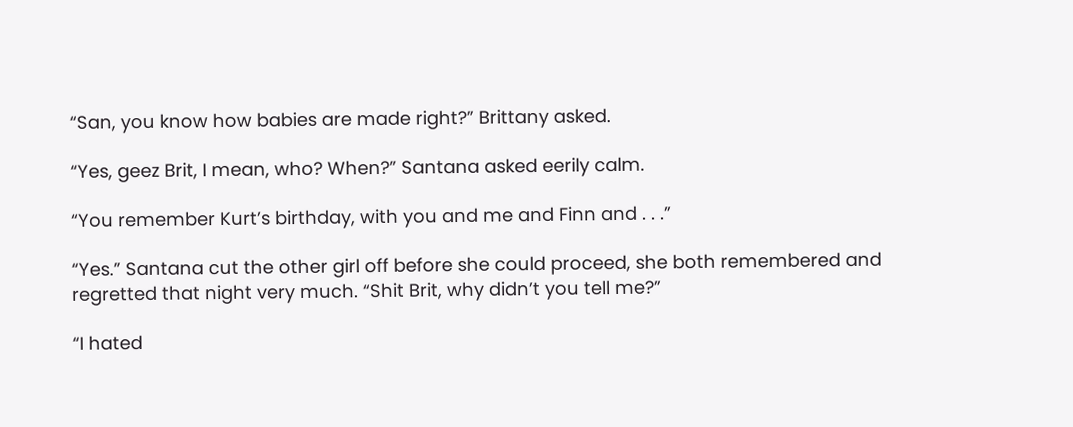“San, you know how babies are made right?” Brittany asked.

“Yes, geez Brit, I mean, who? When?” Santana asked eerily calm.

“You remember Kurt’s birthday, with you and me and Finn and . . .”

“Yes.” Santana cut the other girl off before she could proceed, she both remembered and regretted that night very much. “Shit Brit, why didn’t you tell me?”

“I hated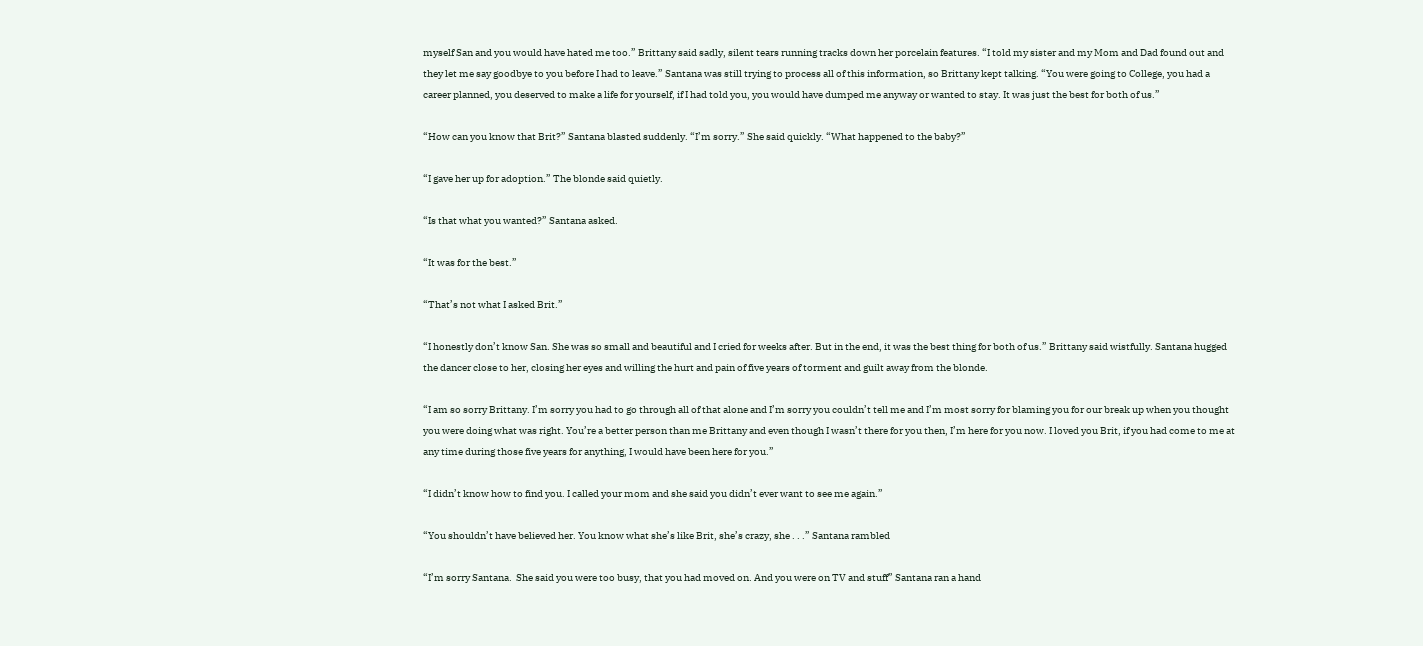myself San and you would have hated me too.” Brittany said sadly, silent tears running tracks down her porcelain features. “I told my sister and my Mom and Dad found out and they let me say goodbye to you before I had to leave.” Santana was still trying to process all of this information, so Brittany kept talking. “You were going to College, you had a career planned, you deserved to make a life for yourself, if I had told you, you would have dumped me anyway or wanted to stay. It was just the best for both of us.”

“How can you know that Brit?” Santana blasted suddenly. “I’m sorry.” She said quickly. “What happened to the baby?”

“I gave her up for adoption.” The blonde said quietly.

“Is that what you wanted?” Santana asked.

“It was for the best.”

“That’s not what I asked Brit.”

“I honestly don’t know San. She was so small and beautiful and I cried for weeks after. But in the end, it was the best thing for both of us.” Brittany said wistfully. Santana hugged the dancer close to her, closing her eyes and willing the hurt and pain of five years of torment and guilt away from the blonde.

“I am so sorry Brittany. I’m sorry you had to go through all of that alone and I’m sorry you couldn’t tell me and I’m most sorry for blaming you for our break up when you thought you were doing what was right. You’re a better person than me Brittany and even though I wasn’t there for you then, I’m here for you now. I loved you Brit, if you had come to me at any time during those five years for anything, I would have been here for you.”

“I didn’t know how to find you. I called your mom and she said you didn’t ever want to see me again.”

“You shouldn’t have believed her. You know what she’s like Brit, she’s crazy, she . . .” Santana rambled

“I’m sorry Santana.  She said you were too busy, that you had moved on. And you were on TV and stuff” Santana ran a hand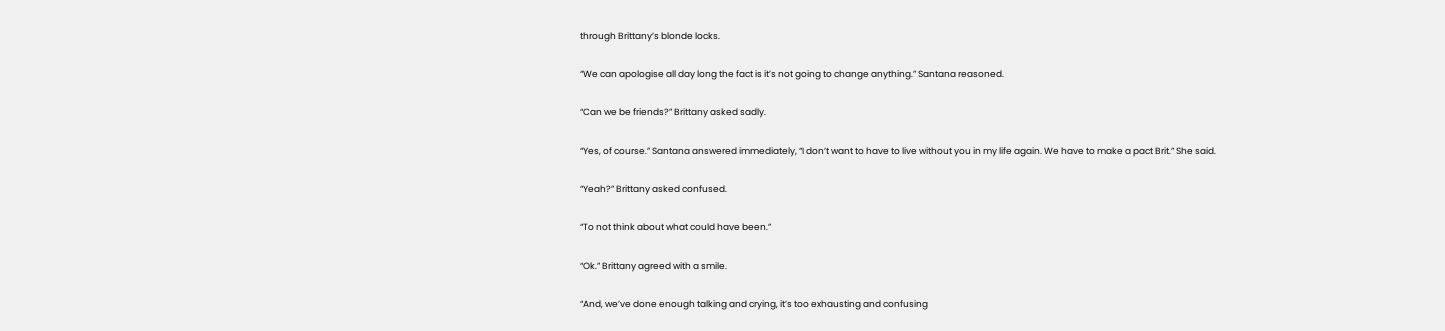through Brittany’s blonde locks.

“We can apologise all day long the fact is it’s not going to change anything.” Santana reasoned.

“Can we be friends?” Brittany asked sadly.

“Yes, of course.” Santana answered immediately, “I don’t want to have to live without you in my life again. We have to make a pact Brit.” She said.

“Yeah?” Brittany asked confused.

“To not think about what could have been.”

“Ok.” Brittany agreed with a smile.

“And, we’ve done enough talking and crying, it’s too exhausting and confusing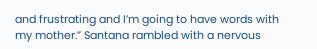and frustrating and I’m going to have words with my mother.” Santana rambled with a nervous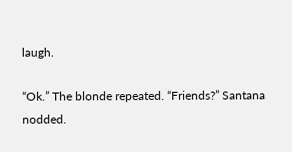laugh.

“Ok.” The blonde repeated. “Friends?” Santana nodded.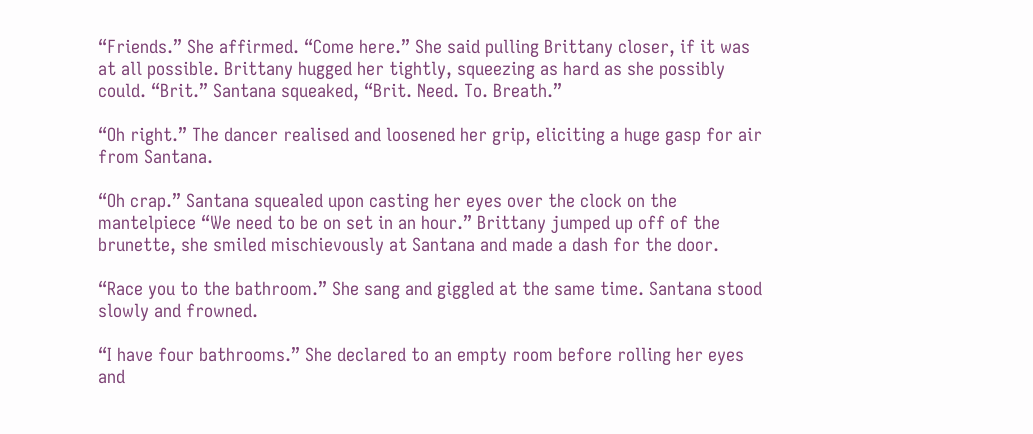“Friends.” She affirmed. “Come here.” She said pulling Brittany closer, if it was at all possible. Brittany hugged her tightly, squeezing as hard as she possibly could. “Brit.” Santana squeaked, “Brit. Need. To. Breath.”

“Oh right.” The dancer realised and loosened her grip, eliciting a huge gasp for air from Santana.

“Oh crap.” Santana squealed upon casting her eyes over the clock on the mantelpiece “We need to be on set in an hour.” Brittany jumped up off of the brunette, she smiled mischievously at Santana and made a dash for the door.

“Race you to the bathroom.” She sang and giggled at the same time. Santana stood slowly and frowned.

“I have four bathrooms.” She declared to an empty room before rolling her eyes and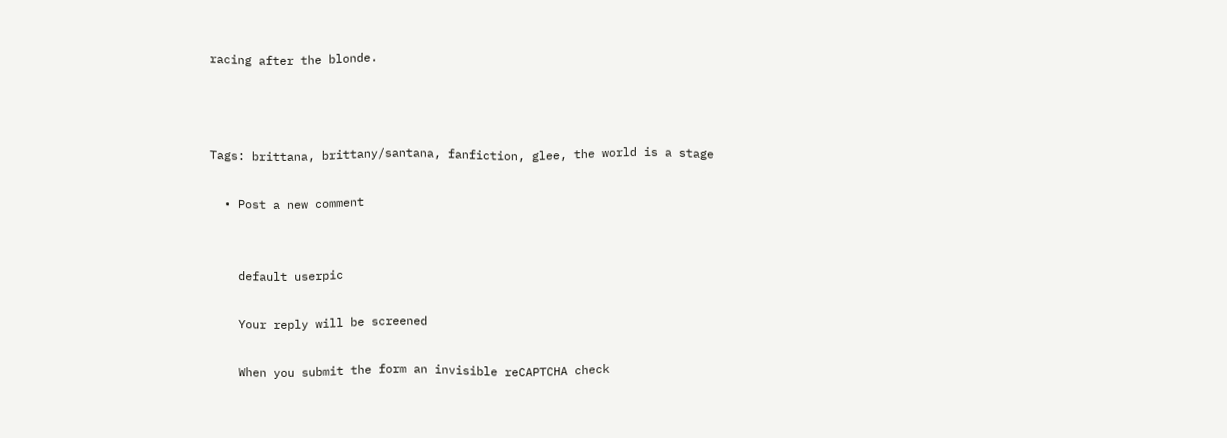racing after the blonde.



Tags: brittana, brittany/santana, fanfiction, glee, the world is a stage

  • Post a new comment


    default userpic

    Your reply will be screened

    When you submit the form an invisible reCAPTCHA check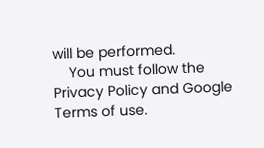will be performed.
    You must follow the Privacy Policy and Google Terms of use.